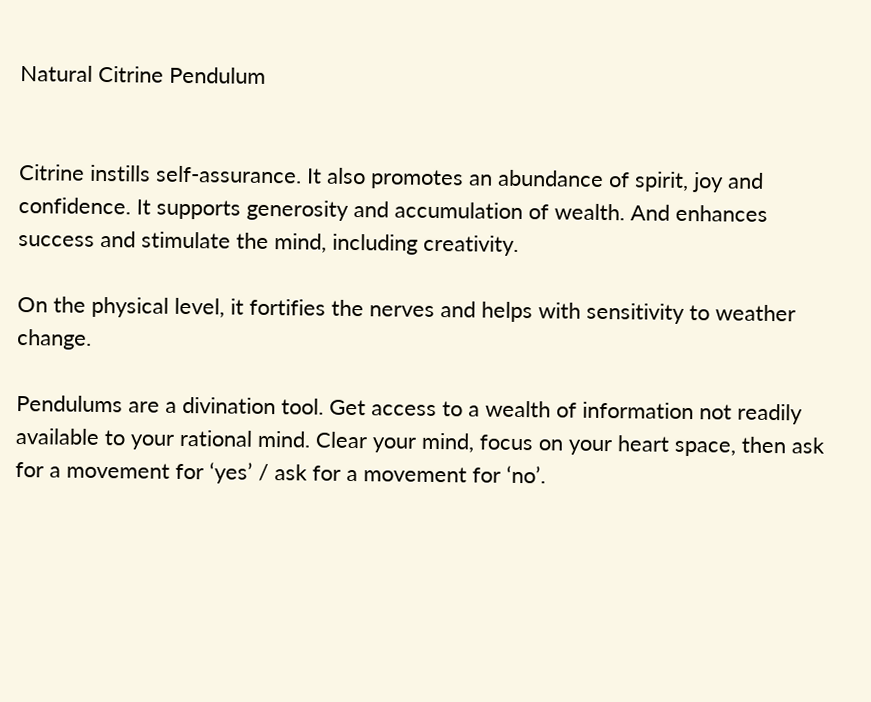Natural Citrine Pendulum


Citrine instills self-assurance. It also promotes an abundance of spirit, joy and confidence. It supports generosity and accumulation of wealth. And enhances success and stimulate the mind, including creativity.

On the physical level, it fortifies the nerves and helps with sensitivity to weather change.

Pendulums are a divination tool. Get access to a wealth of information not readily available to your rational mind. Clear your mind, focus on your heart space, then ask for a movement for ‘yes’ / ask for a movement for ‘no’.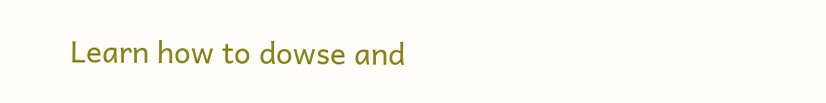Learn how to dowse and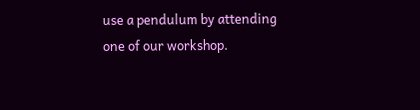use a pendulum by attending one of our workshop.